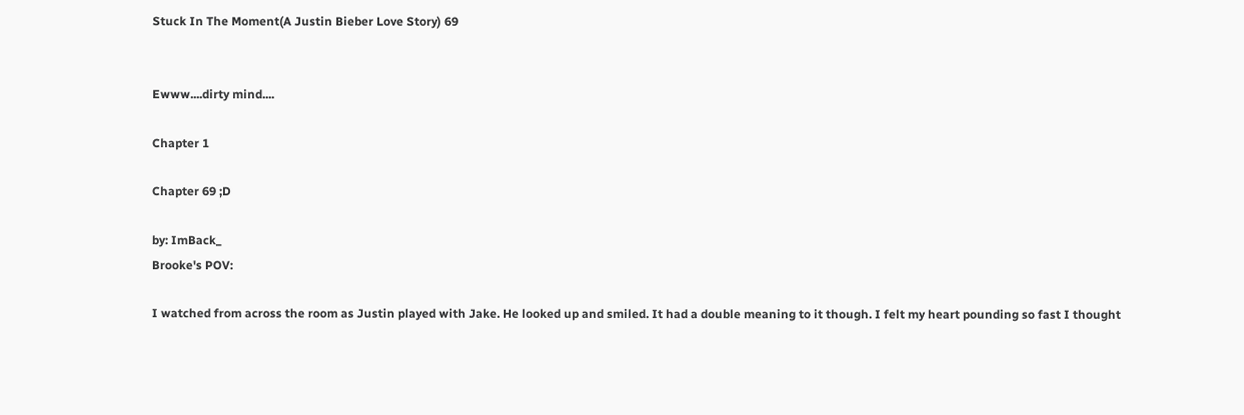Stuck In The Moment(A Justin Bieber Love Story) 69


Ewww....dirty mind....

Chapter 1

Chapter 69 ;D

by: ImBack_
Brooke's POV:

I watched from across the room as Justin played with Jake. He looked up and smiled. It had a double meaning to it though. I felt my heart pounding so fast I thought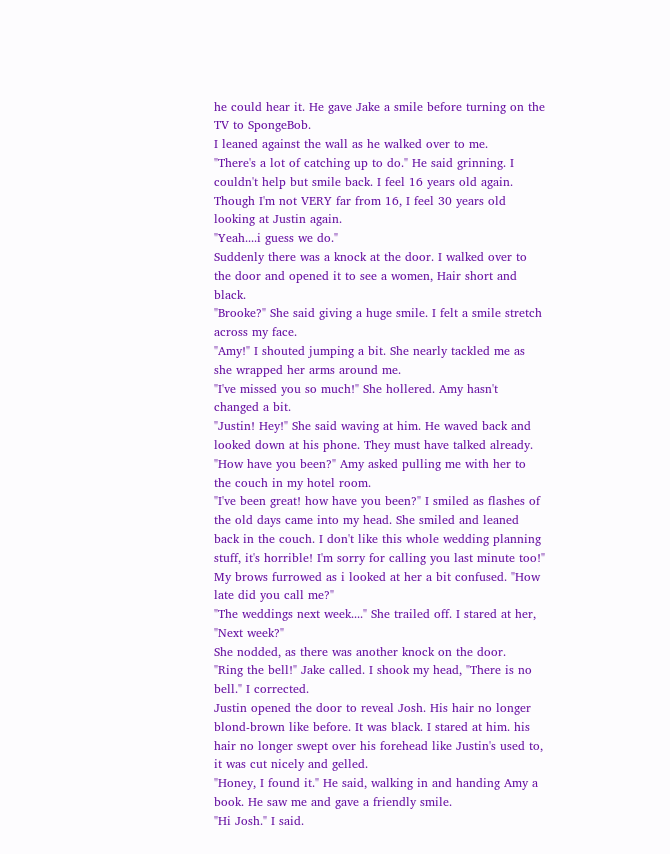he could hear it. He gave Jake a smile before turning on the TV to SpongeBob.
I leaned against the wall as he walked over to me.
"There's a lot of catching up to do." He said grinning. I couldn't help but smile back. I feel 16 years old again. Though I'm not VERY far from 16, I feel 30 years old looking at Justin again.
"Yeah....i guess we do."
Suddenly there was a knock at the door. I walked over to the door and opened it to see a women, Hair short and black.
"Brooke?" She said giving a huge smile. I felt a smile stretch across my face.
"Amy!" I shouted jumping a bit. She nearly tackled me as she wrapped her arms around me.
"I've missed you so much!" She hollered. Amy hasn't changed a bit.
"Justin! Hey!" She said waving at him. He waved back and looked down at his phone. They must have talked already.
"How have you been?" Amy asked pulling me with her to the couch in my hotel room.
"I've been great! how have you been?" I smiled as flashes of the old days came into my head. She smiled and leaned back in the couch. I don't like this whole wedding planning stuff, it's horrible! I'm sorry for calling you last minute too!"
My brows furrowed as i looked at her a bit confused. "How late did you call me?"
"The weddings next week...." She trailed off. I stared at her, "Next week?"
She nodded, as there was another knock on the door.
"Ring the bell!" Jake called. I shook my head, "There is no bell." I corrected.
Justin opened the door to reveal Josh. His hair no longer blond-brown like before. It was black. I stared at him. his hair no longer swept over his forehead like Justin's used to, it was cut nicely and gelled.
"Honey, I found it." He said, walking in and handing Amy a book. He saw me and gave a friendly smile.
"Hi Josh." I said.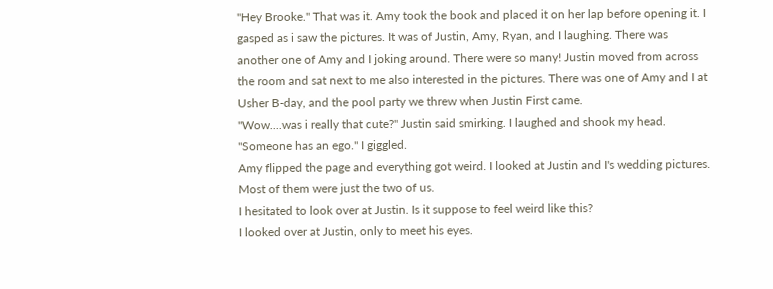"Hey Brooke." That was it. Amy took the book and placed it on her lap before opening it. I gasped as i saw the pictures. It was of Justin, Amy, Ryan, and I laughing. There was another one of Amy and I joking around. There were so many! Justin moved from across the room and sat next to me also interested in the pictures. There was one of Amy and I at Usher B-day, and the pool party we threw when Justin First came.
"Wow....was i really that cute?" Justin said smirking. I laughed and shook my head.
"Someone has an ego." I giggled.
Amy flipped the page and everything got weird. I looked at Justin and I's wedding pictures. Most of them were just the two of us.
I hesitated to look over at Justin. Is it suppose to feel weird like this?
I looked over at Justin, only to meet his eyes.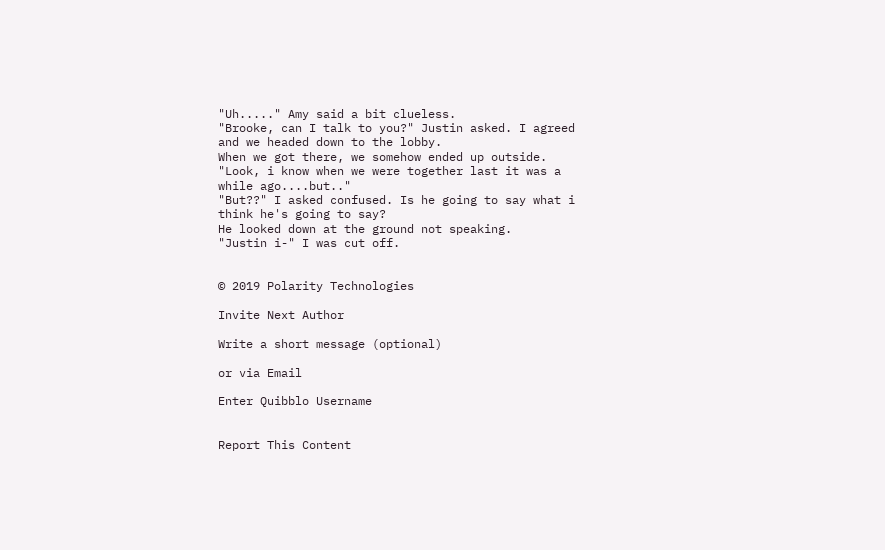"Uh....." Amy said a bit clueless.
"Brooke, can I talk to you?" Justin asked. I agreed and we headed down to the lobby.
When we got there, we somehow ended up outside.
"Look, i know when we were together last it was a while ago....but.."
"But??" I asked confused. Is he going to say what i think he's going to say?
He looked down at the ground not speaking.
"Justin i-" I was cut off.


© 2019 Polarity Technologies

Invite Next Author

Write a short message (optional)

or via Email

Enter Quibblo Username


Report This Content